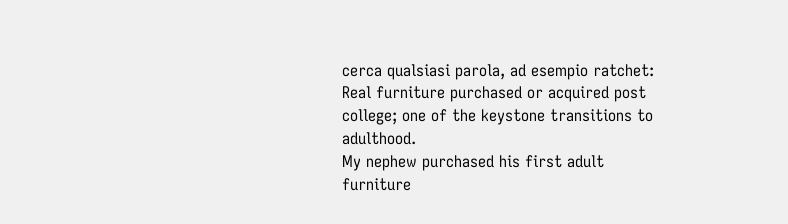cerca qualsiasi parola, ad esempio ratchet:
Real furniture purchased or acquired post college; one of the keystone transitions to adulthood.
My nephew purchased his first adult furniture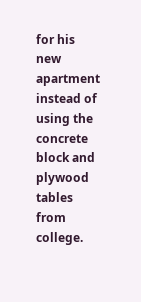for his new apartment instead of using the concrete block and plywood tables from college.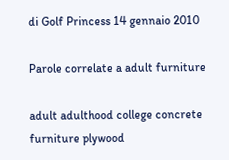di Golf Princess 14 gennaio 2010

Parole correlate a adult furniture

adult adulthood college concrete furniture plywood